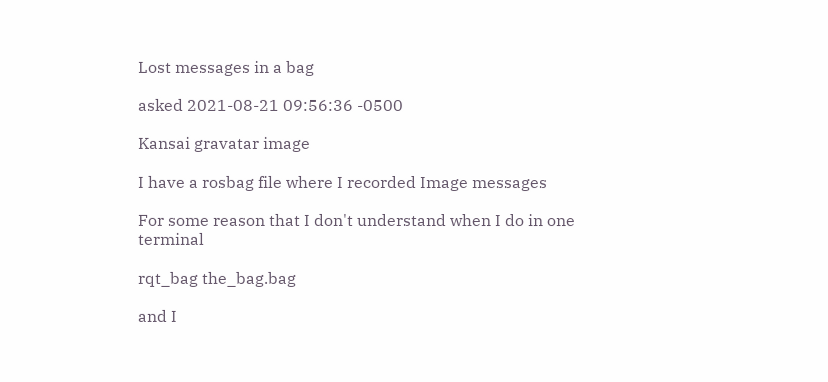Lost messages in a bag

asked 2021-08-21 09:56:36 -0500

Kansai gravatar image

I have a rosbag file where I recorded Image messages

For some reason that I don't understand when I do in one terminal

rqt_bag the_bag.bag

and I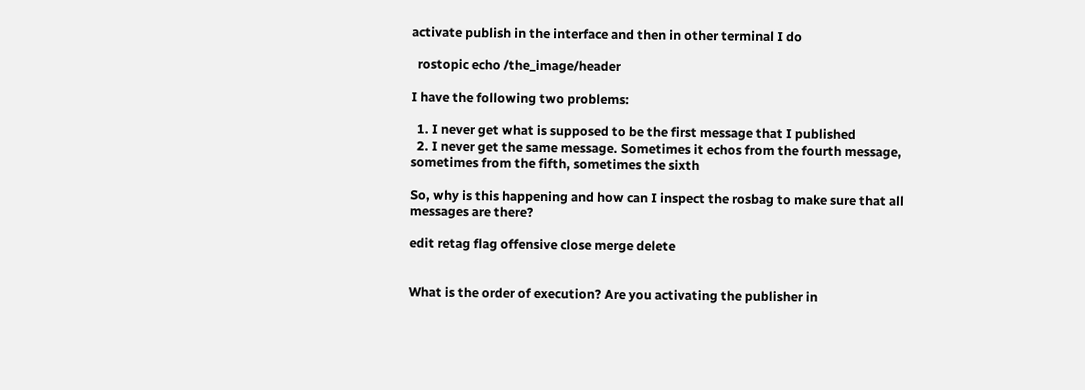activate publish in the interface and then in other terminal I do

  rostopic echo /the_image/header

I have the following two problems:

  1. I never get what is supposed to be the first message that I published
  2. I never get the same message. Sometimes it echos from the fourth message, sometimes from the fifth, sometimes the sixth

So, why is this happening and how can I inspect the rosbag to make sure that all messages are there?

edit retag flag offensive close merge delete


What is the order of execution? Are you activating the publisher in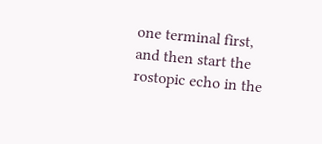one terminal first, and then start the rostopic echo in the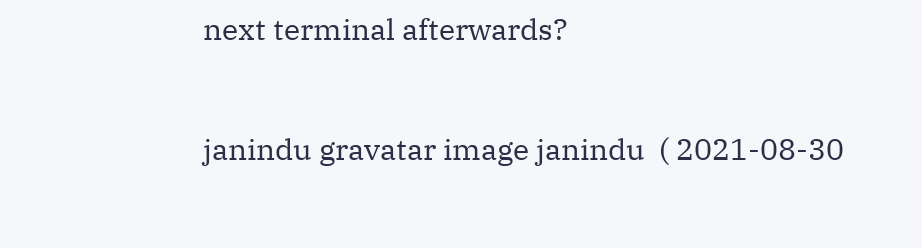next terminal afterwards?

janindu gravatar image janindu  ( 2021-08-30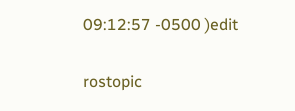09:12:57 -0500 )edit

rostopic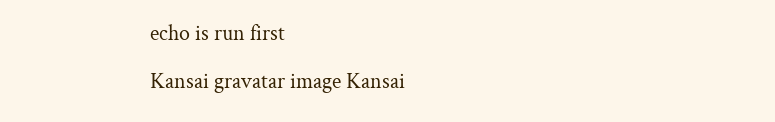echo is run first

Kansai gravatar image Kansai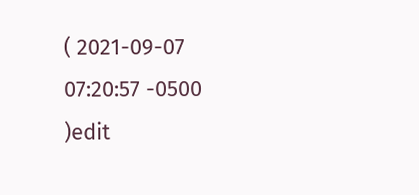( 2021-09-07 07:20:57 -0500 )edit